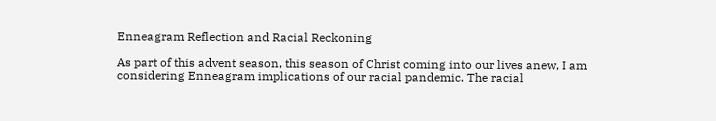Enneagram Reflection and Racial Reckoning

As part of this advent season, this season of Christ coming into our lives anew, I am considering Enneagram implications of our racial pandemic. The racial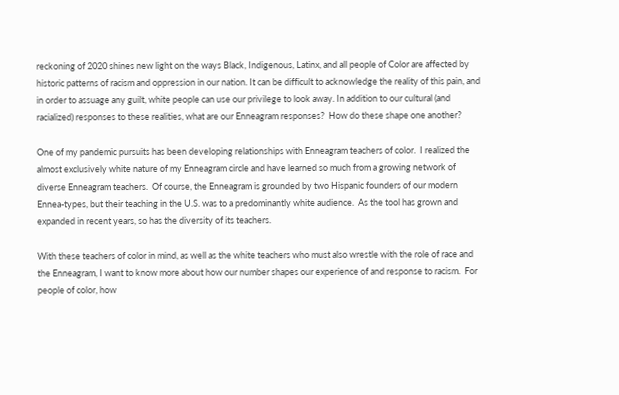reckoning of 2020 shines new light on the ways Black, Indigenous, Latinx, and all people of Color are affected by historic patterns of racism and oppression in our nation. It can be difficult to acknowledge the reality of this pain, and in order to assuage any guilt, white people can use our privilege to look away. In addition to our cultural (and racialized) responses to these realities, what are our Enneagram responses?  How do these shape one another?

One of my pandemic pursuits has been developing relationships with Enneagram teachers of color.  I realized the almost exclusively white nature of my Enneagram circle and have learned so much from a growing network of diverse Enneagram teachers.  Of course, the Enneagram is grounded by two Hispanic founders of our modern Ennea-types, but their teaching in the U.S. was to a predominantly white audience.  As the tool has grown and expanded in recent years, so has the diversity of its teachers.

With these teachers of color in mind, as well as the white teachers who must also wrestle with the role of race and the Enneagram, I want to know more about how our number shapes our experience of and response to racism.  For people of color, how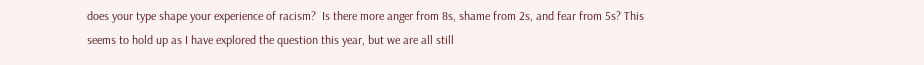does your type shape your experience of racism?  Is there more anger from 8s, shame from 2s, and fear from 5s? This seems to hold up as I have explored the question this year, but we are all still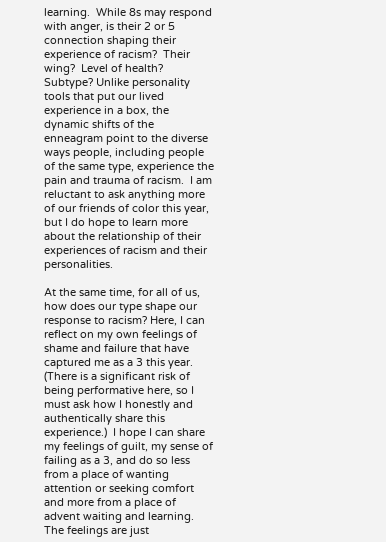learning.  While 8s may respond with anger, is their 2 or 5 connection shaping their experience of racism?  Their wing?  Level of health? Subtype? Unlike personality tools that put our lived experience in a box, the dynamic shifts of the enneagram point to the diverse ways people, including people of the same type, experience the pain and trauma of racism.  I am reluctant to ask anything more of our friends of color this year, but I do hope to learn more about the relationship of their experiences of racism and their personalities.

At the same time, for all of us, how does our type shape our response to racism? Here, I can reflect on my own feelings of shame and failure that have captured me as a 3 this year. (There is a significant risk of being performative here, so I must ask how I honestly and authentically share this experience.)  I hope I can share my feelings of guilt, my sense of failing as a 3, and do so less from a place of wanting attention or seeking comfort and more from a place of advent waiting and learning. The feelings are just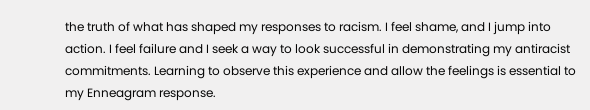the truth of what has shaped my responses to racism. I feel shame, and I jump into action. I feel failure and I seek a way to look successful in demonstrating my antiracist commitments. Learning to observe this experience and allow the feelings is essential to my Enneagram response.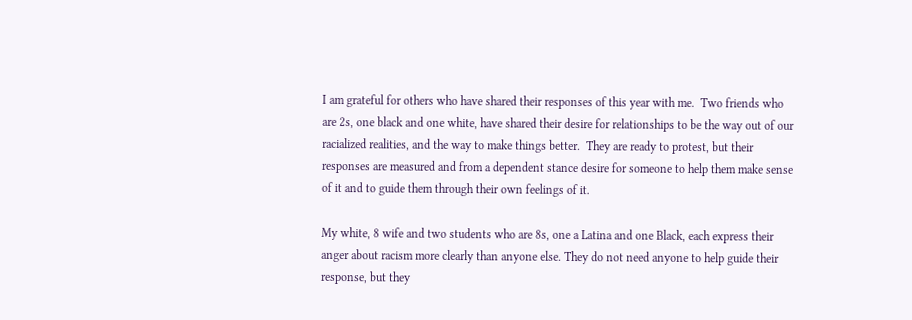I am grateful for others who have shared their responses of this year with me.  Two friends who are 2s, one black and one white, have shared their desire for relationships to be the way out of our racialized realities, and the way to make things better.  They are ready to protest, but their responses are measured and from a dependent stance desire for someone to help them make sense of it and to guide them through their own feelings of it.

My white, 8 wife and two students who are 8s, one a Latina and one Black, each express their anger about racism more clearly than anyone else. They do not need anyone to help guide their response, but they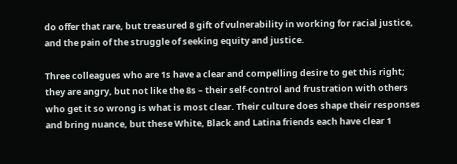do offer that rare, but treasured 8 gift of vulnerability in working for racial justice, and the pain of the struggle of seeking equity and justice.

Three colleagues who are 1s have a clear and compelling desire to get this right; they are angry, but not like the 8s – their self-control and frustration with others who get it so wrong is what is most clear. Their culture does shape their responses and bring nuance, but these White, Black and Latina friends each have clear 1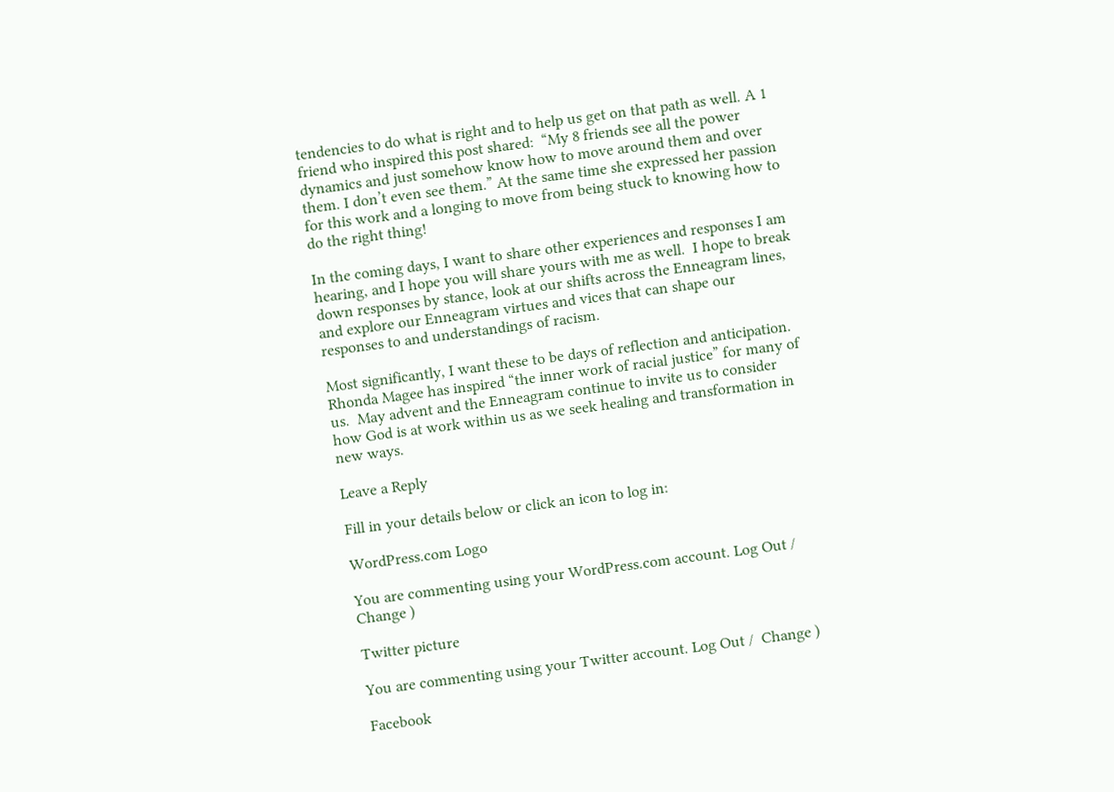tendencies to do what is right and to help us get on that path as well. A 1 friend who inspired this post shared:  “My 8 friends see all the power dynamics and just somehow know how to move around them and over them. I don’t even see them.” At the same time she expressed her passion for this work and a longing to move from being stuck to knowing how to do the right thing!

In the coming days, I want to share other experiences and responses I am hearing, and I hope you will share yours with me as well.  I hope to break down responses by stance, look at our shifts across the Enneagram lines, and explore our Enneagram virtues and vices that can shape our responses to and understandings of racism.

Most significantly, I want these to be days of reflection and anticipation.  Rhonda Magee has inspired “the inner work of racial justice” for many of us.  May advent and the Enneagram continue to invite us to consider how God is at work within us as we seek healing and transformation in new ways.

Leave a Reply

Fill in your details below or click an icon to log in:

WordPress.com Logo

You are commenting using your WordPress.com account. Log Out /  Change )

Twitter picture

You are commenting using your Twitter account. Log Out /  Change )

Facebook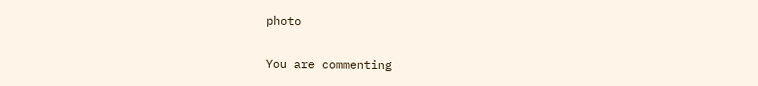photo

You are commenting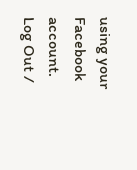using your Facebook account. Log Out /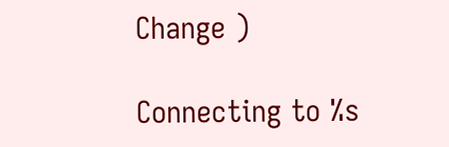Change )

Connecting to %s